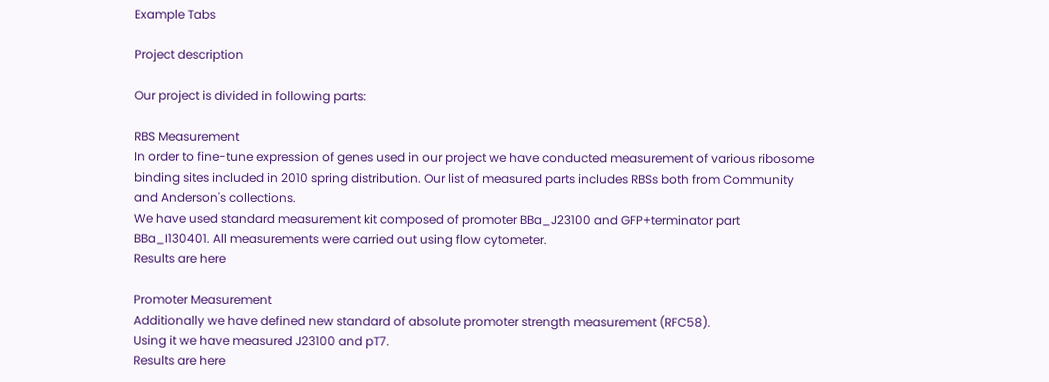Example Tabs

Project description

Our project is divided in following parts:

RBS Measurement
In order to fine-tune expression of genes used in our project we have conducted measurement of various ribosome binding sites included in 2010 spring distribution. Our list of measured parts includes RBSs both from Community and Anderson's collections.
We have used standard measurement kit composed of promoter BBa_J23100 and GFP+terminator part BBa_I130401. All measurements were carried out using flow cytometer.
Results are here

Promoter Measurement
Additionally we have defined new standard of absolute promoter strength measurement (RFC58).
Using it we have measured J23100 and pT7.
Results are here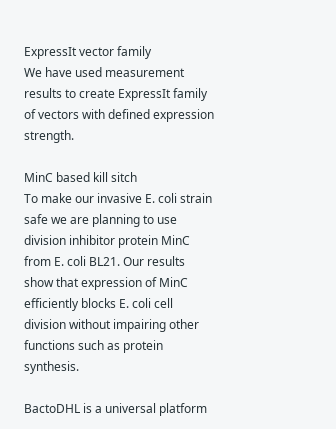ExpressIt vector family
We have used measurement results to create ExpressIt family of vectors with defined expression strength.

MinC based kill sitch
To make our invasive E. coli strain safe we are planning to use division inhibitor protein MinC from E. coli BL21. Our results show that expression of MinC efficiently blocks E. coli cell division without impairing other functions such as protein synthesis.

BactoDHL is a universal platform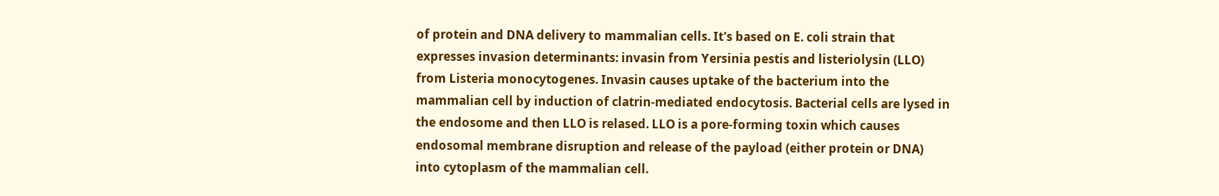of protein and DNA delivery to mammalian cells. It's based on E. coli strain that expresses invasion determinants: invasin from Yersinia pestis and listeriolysin (LLO) from Listeria monocytogenes. Invasin causes uptake of the bacterium into the mammalian cell by induction of clatrin-mediated endocytosis. Bacterial cells are lysed in the endosome and then LLO is relased. LLO is a pore-forming toxin which causes endosomal membrane disruption and release of the payload (either protein or DNA) into cytoplasm of the mammalian cell.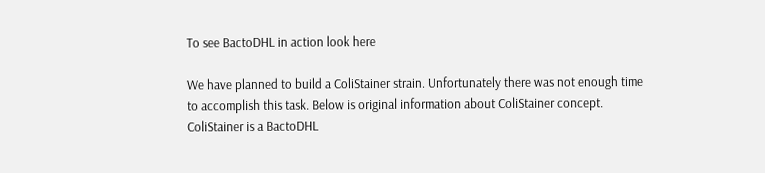To see BactoDHL in action look here

We have planned to build a ColiStainer strain. Unfortunately there was not enough time to accomplish this task. Below is original information about ColiStainer concept.
ColiStainer is a BactoDHL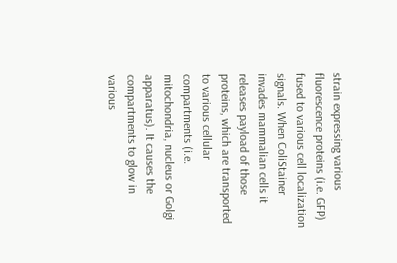strain expressing various fluorescence proteins (i.e. GFP) fused to various cell localization signals. When ColiStainer invades mammalian cells it releases payload of those proteins, which are transported to various cellular compartments (i.e. mitochondria, nucleus or Golgi apparatus). It causes the compartments to glow in various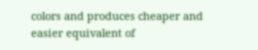colors and produces cheaper and easier equivalent of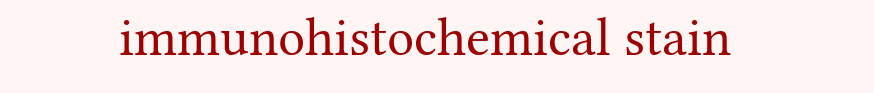immunohistochemical stain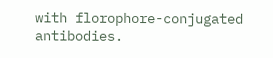with florophore-conjugated antibodies.